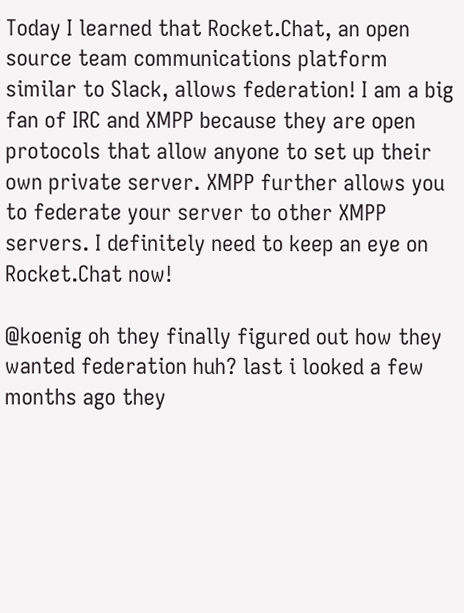Today I learned that Rocket.Chat, an open source team communications platform similar to Slack, allows federation! I am a big fan of IRC and XMPP because they are open protocols that allow anyone to set up their own private server. XMPP further allows you to federate your server to other XMPP servers. I definitely need to keep an eye on Rocket.Chat now!

@koenig oh they finally figured out how they wanted federation huh? last i looked a few months ago they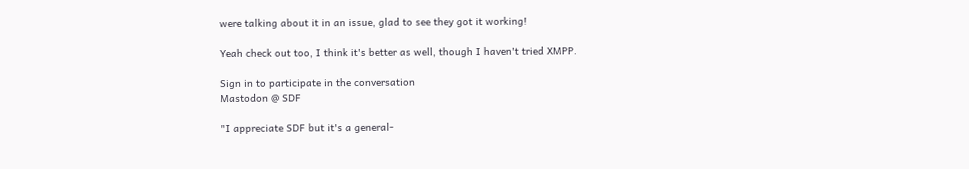were talking about it in an issue, glad to see they got it working!

Yeah check out too, I think it's better as well, though I haven't tried XMPP.

Sign in to participate in the conversation
Mastodon @ SDF

"I appreciate SDF but it's a general-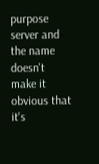purpose server and the name doesn't make it obvious that it's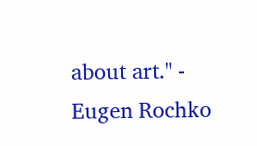about art." - Eugen Rochko